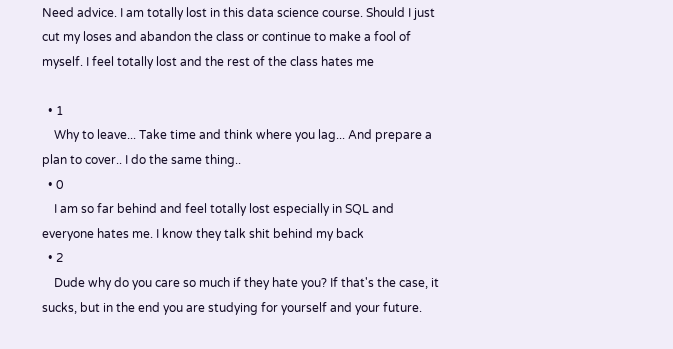Need advice. I am totally lost in this data science course. Should I just cut my loses and abandon the class or continue to make a fool of myself. I feel totally lost and the rest of the class hates me

  • 1
    Why to leave... Take time and think where you lag... And prepare a plan to cover.. I do the same thing..
  • 0
    I am so far behind and feel totally lost especially in SQL and everyone hates me. I know they talk shit behind my back
  • 2
    Dude why do you care so much if they hate you? If that's the case, it sucks, but in the end you are studying for yourself and your future.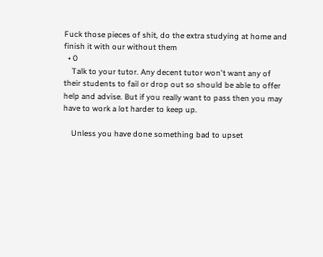Fuck those pieces of shit, do the extra studying at home and finish it with our without them
  • 0
    Talk to your tutor. Any decent tutor won't want any of their students to fail or drop out so should be able to offer help and advise. But if you really want to pass then you may have to work a lot harder to keep up.

    Unless you have done something bad to upset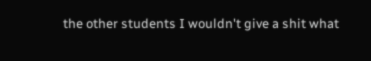the other students I wouldn't give a shit what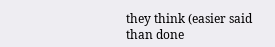they think (easier said than done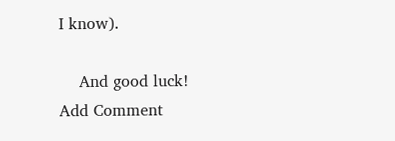I know).

    And good luck!
Add Comment